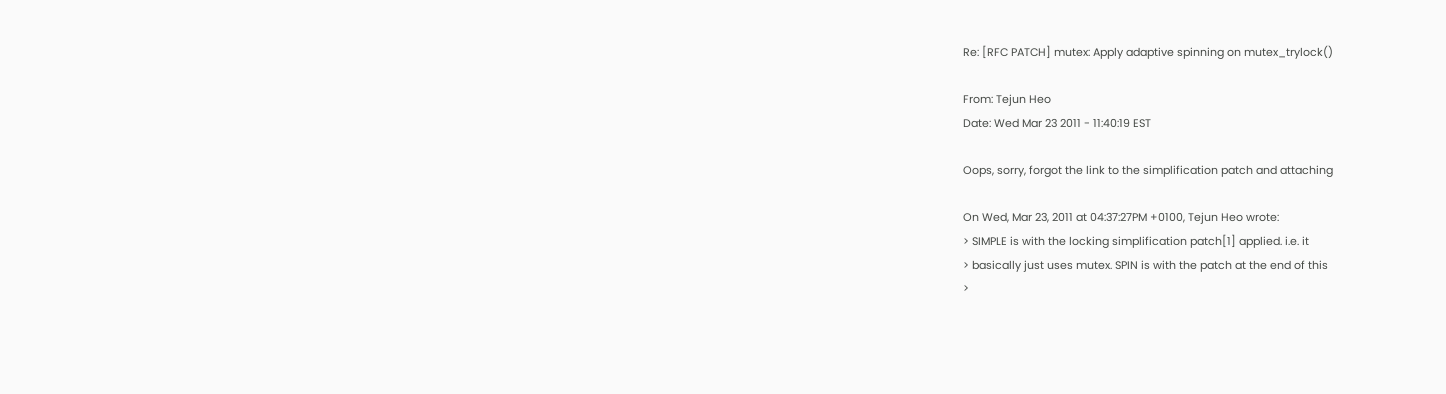Re: [RFC PATCH] mutex: Apply adaptive spinning on mutex_trylock()

From: Tejun Heo
Date: Wed Mar 23 2011 - 11:40:19 EST

Oops, sorry, forgot the link to the simplification patch and attaching

On Wed, Mar 23, 2011 at 04:37:27PM +0100, Tejun Heo wrote:
> SIMPLE is with the locking simplification patch[1] applied. i.e. it
> basically just uses mutex. SPIN is with the patch at the end of this
>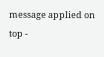message applied on top -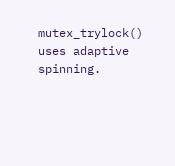mutex_trylock() uses adaptive spinning.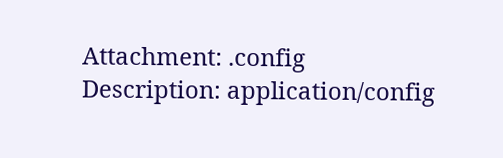Attachment: .config
Description: application/config